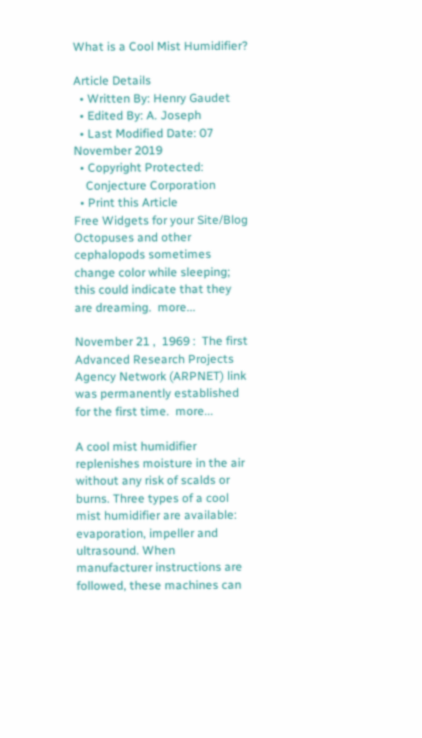What is a Cool Mist Humidifier?

Article Details
  • Written By: Henry Gaudet
  • Edited By: A. Joseph
  • Last Modified Date: 07 November 2019
  • Copyright Protected:
    Conjecture Corporation
  • Print this Article
Free Widgets for your Site/Blog
Octopuses and other cephalopods sometimes change color while sleeping; this could indicate that they are dreaming.  more...

November 21 ,  1969 :  The first Advanced Research Projects Agency Network (ARPNET) link was permanently established for the first time.  more...

A cool mist humidifier replenishes moisture in the air without any risk of scalds or burns. Three types of a cool mist humidifier are available: evaporation, impeller and ultrasound. When manufacturer instructions are followed, these machines can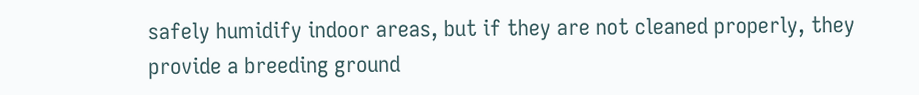safely humidify indoor areas, but if they are not cleaned properly, they provide a breeding ground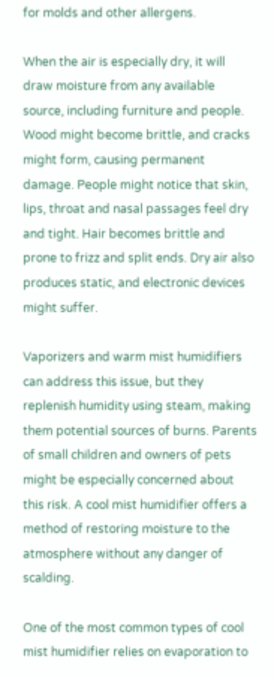for molds and other allergens.

When the air is especially dry, it will draw moisture from any available source, including furniture and people. Wood might become brittle, and cracks might form, causing permanent damage. People might notice that skin, lips, throat and nasal passages feel dry and tight. Hair becomes brittle and prone to frizz and split ends. Dry air also produces static, and electronic devices might suffer.

Vaporizers and warm mist humidifiers can address this issue, but they replenish humidity using steam, making them potential sources of burns. Parents of small children and owners of pets might be especially concerned about this risk. A cool mist humidifier offers a method of restoring moisture to the atmosphere without any danger of scalding.

One of the most common types of cool mist humidifier relies on evaporation to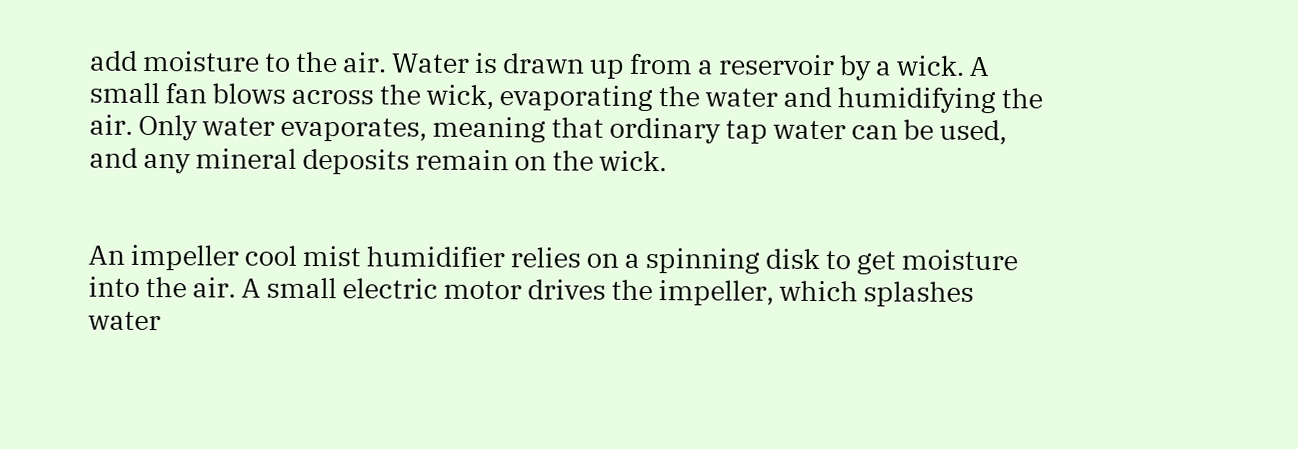add moisture to the air. Water is drawn up from a reservoir by a wick. A small fan blows across the wick, evaporating the water and humidifying the air. Only water evaporates, meaning that ordinary tap water can be used, and any mineral deposits remain on the wick.


An impeller cool mist humidifier relies on a spinning disk to get moisture into the air. A small electric motor drives the impeller, which splashes water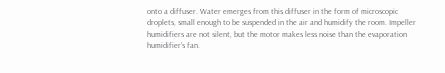onto a diffuser. Water emerges from this diffuser in the form of microscopic droplets, small enough to be suspended in the air and humidify the room. Impeller humidifiers are not silent, but the motor makes less noise than the evaporation humidifier’s fan.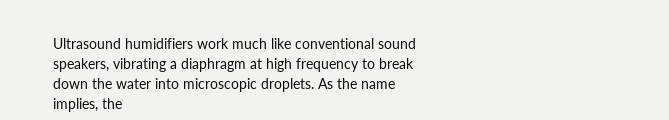Ultrasound humidifiers work much like conventional sound speakers, vibrating a diaphragm at high frequency to break down the water into microscopic droplets. As the name implies, the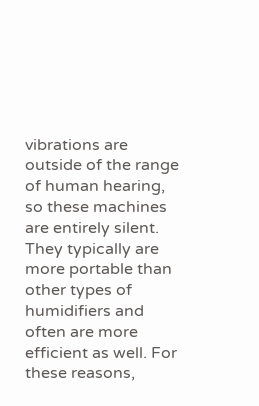vibrations are outside of the range of human hearing, so these machines are entirely silent. They typically are more portable than other types of humidifiers and often are more efficient as well. For these reasons,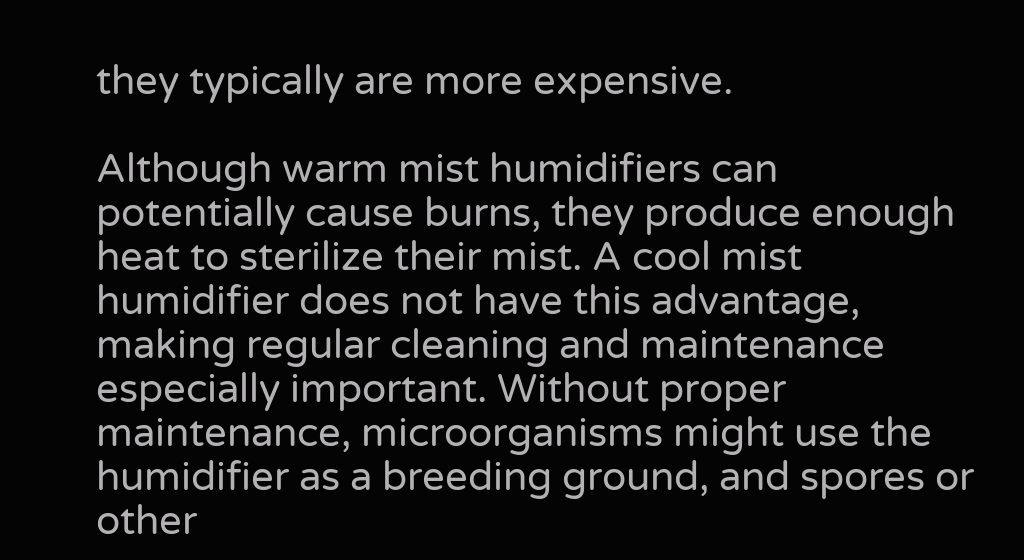they typically are more expensive.

Although warm mist humidifiers can potentially cause burns, they produce enough heat to sterilize their mist. A cool mist humidifier does not have this advantage, making regular cleaning and maintenance especially important. Without proper maintenance, microorganisms might use the humidifier as a breeding ground, and spores or other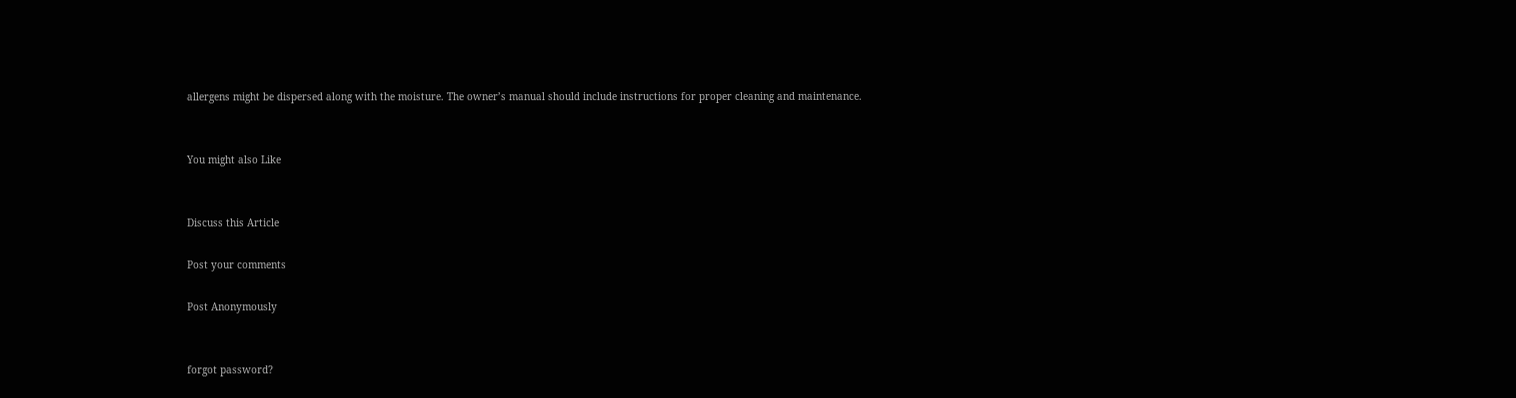allergens might be dispersed along with the moisture. The owner’s manual should include instructions for proper cleaning and maintenance.


You might also Like


Discuss this Article

Post your comments

Post Anonymously


forgot password?